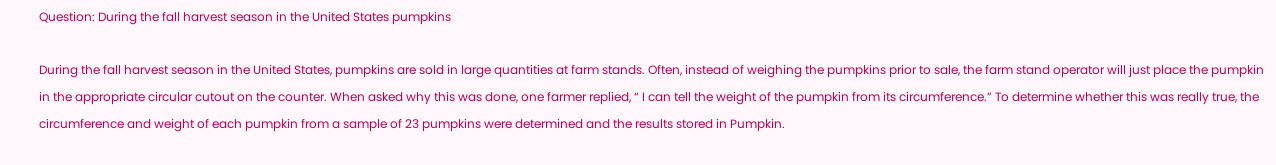Question: During the fall harvest season in the United States pumpkins

During the fall harvest season in the United States, pumpkins are sold in large quantities at farm stands. Often, instead of weighing the pumpkins prior to sale, the farm stand operator will just place the pumpkin in the appropriate circular cutout on the counter. When asked why this was done, one farmer replied, “ I can tell the weight of the pumpkin from its circumference.” To determine whether this was really true, the circumference and weight of each pumpkin from a sample of 23 pumpkins were determined and the results stored in Pumpkin.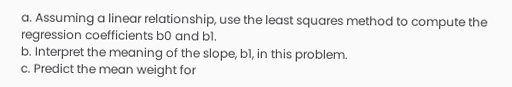a. Assuming a linear relationship, use the least squares method to compute the regression coefficients b0 and b1.
b. Interpret the meaning of the slope, b1, in this problem.
c. Predict the mean weight for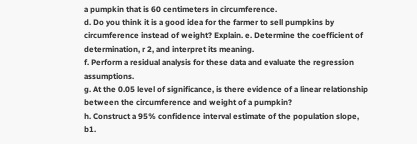a pumpkin that is 60 centimeters in circumference.
d. Do you think it is a good idea for the farmer to sell pumpkins by circumference instead of weight? Explain. e. Determine the coefficient of determination, r 2, and interpret its meaning.
f. Perform a residual analysis for these data and evaluate the regression assumptions.
g. At the 0.05 level of significance, is there evidence of a linear relationship between the circumference and weight of a pumpkin?
h. Construct a 95% confidence interval estimate of the population slope, b1.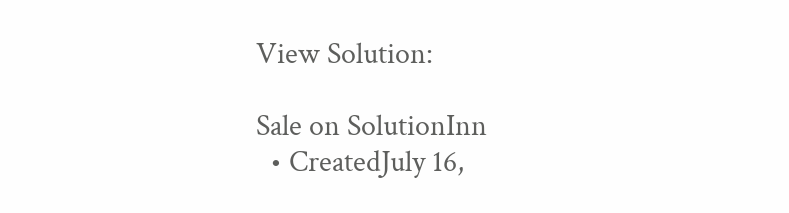View Solution:

Sale on SolutionInn
  • CreatedJuly 16,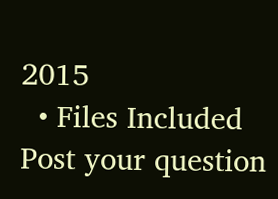2015
  • Files Included
Post your question